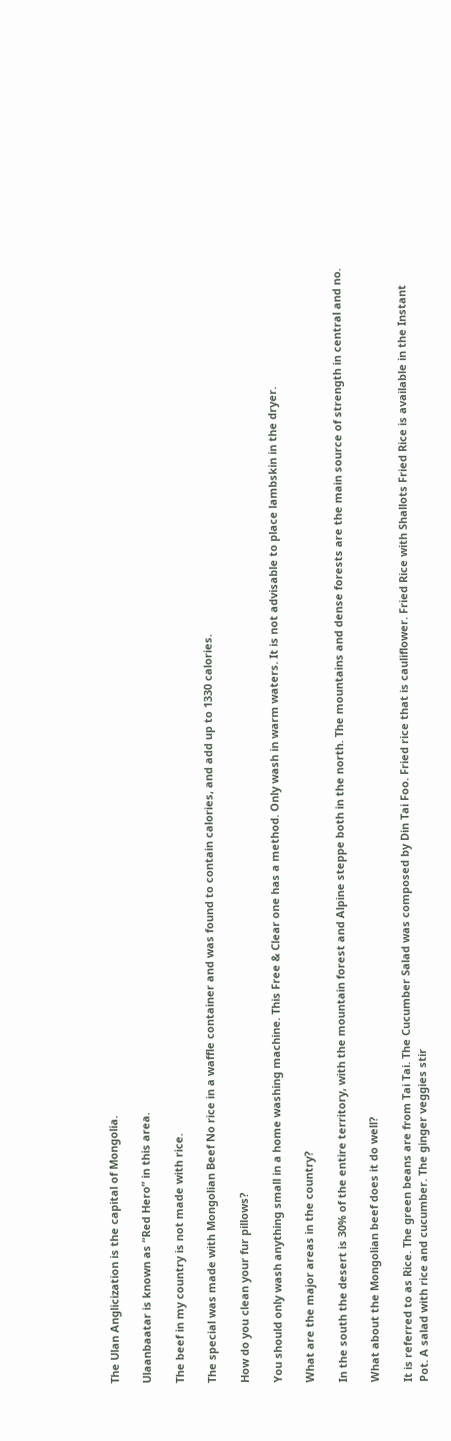The Ulan Anglicization is the capital of Mongolia.

Ulaanbaatar is known as “Red Hero” in this area.

The beef in my country is not made with rice.

The special was made with Mongolian Beef No rice in a waffle container and was found to contain calories, and add up to 1330 calories.

How do you clean your fur pillows?

You should only wash anything small in a home washing machine. This Free & Clear one has a method. Only wash in warm waters. It is not advisable to place lambskin in the dryer.

What are the major areas in the country?

In the south the desert is 30% of the entire territory, with the mountain forest and Alpine steppe both in the north. The mountains and dense forests are the main source of strength in central and no.

What about the Mongolian beef does it do well?

It is referred to as Rice. The green beans are from Tai Tai. The Cucumber Salad was composed by Din Tai Foo. Fried rice that is cauliflower. Fried Rice with Shallots Fried Rice is available in the Instant Pot. A salad with rice and cucumber. The ginger veggies stir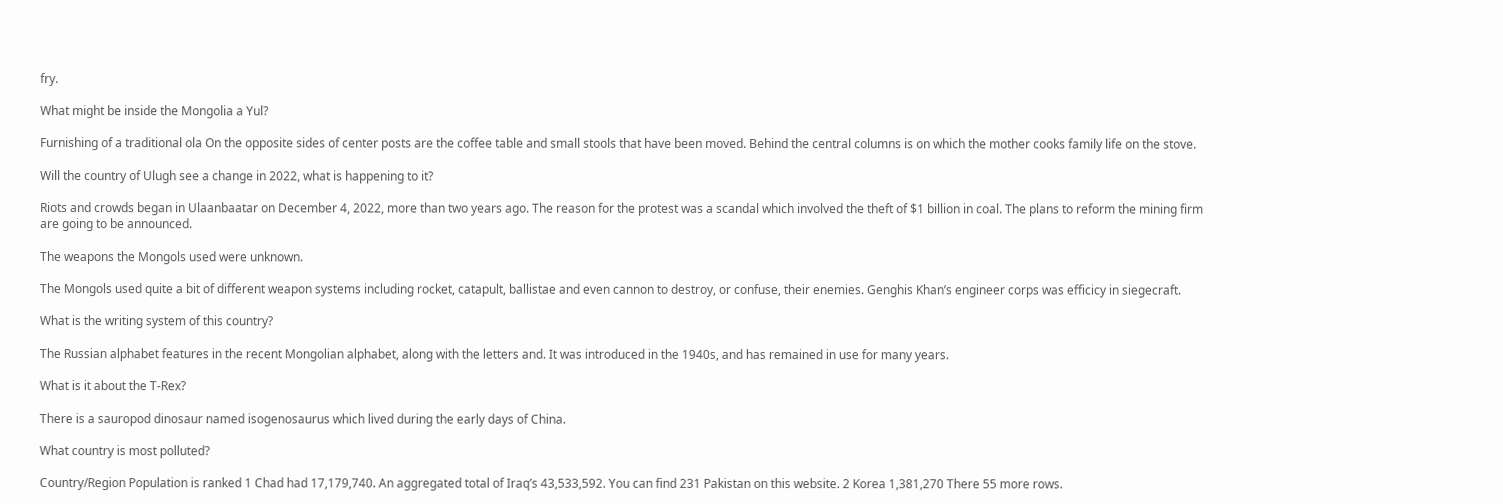fry.

What might be inside the Mongolia a Yul?

Furnishing of a traditional ola On the opposite sides of center posts are the coffee table and small stools that have been moved. Behind the central columns is on which the mother cooks family life on the stove.

Will the country of Ulugh see a change in 2022, what is happening to it?

Riots and crowds began in Ulaanbaatar on December 4, 2022, more than two years ago. The reason for the protest was a scandal which involved the theft of $1 billion in coal. The plans to reform the mining firm are going to be announced.

The weapons the Mongols used were unknown.

The Mongols used quite a bit of different weapon systems including rocket, catapult, ballistae and even cannon to destroy, or confuse, their enemies. Genghis Khan’s engineer corps was efficicy in siegecraft.

What is the writing system of this country?

The Russian alphabet features in the recent Mongolian alphabet, along with the letters and. It was introduced in the 1940s, and has remained in use for many years.

What is it about the T-Rex?

There is a sauropod dinosaur named isogenosaurus which lived during the early days of China.

What country is most polluted?

Country/Region Population is ranked 1 Chad had 17,179,740. An aggregated total of Iraq’s 43,533,592. You can find 231 Pakistan on this website. 2 Korea 1,381,270 There 55 more rows.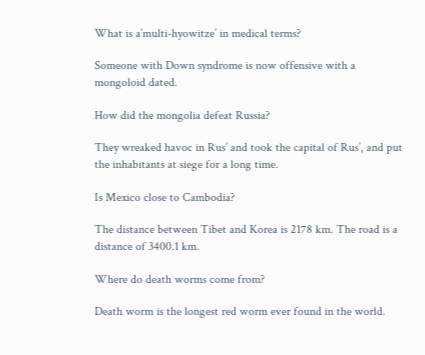What is a’multi-hyowitze’ in medical terms?

Someone with Down syndrome is now offensive with a mongoloid dated.

How did the mongolia defeat Russia?

They wreaked havoc in Rus’ and took the capital of Rus’, and put the inhabitants at siege for a long time.

Is Mexico close to Cambodia?

The distance between Tibet and Korea is 2178 km. The road is a distance of 3400.1 km.

Where do death worms come from?

Death worm is the longest red worm ever found in the world.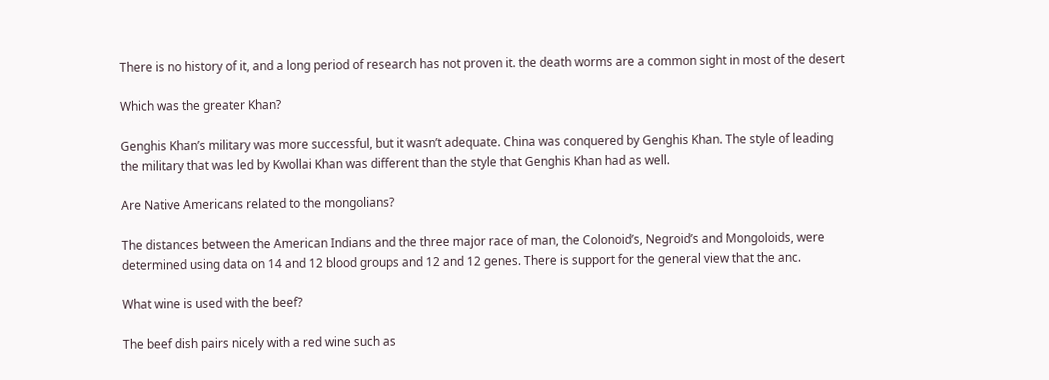There is no history of it, and a long period of research has not proven it. the death worms are a common sight in most of the desert

Which was the greater Khan?

Genghis Khan’s military was more successful, but it wasn’t adequate. China was conquered by Genghis Khan. The style of leading the military that was led by Kwollai Khan was different than the style that Genghis Khan had as well.

Are Native Americans related to the mongolians?

The distances between the American Indians and the three major race of man, the Colonoid’s, Negroid’s and Mongoloids, were determined using data on 14 and 12 blood groups and 12 and 12 genes. There is support for the general view that the anc.

What wine is used with the beef?

The beef dish pairs nicely with a red wine such as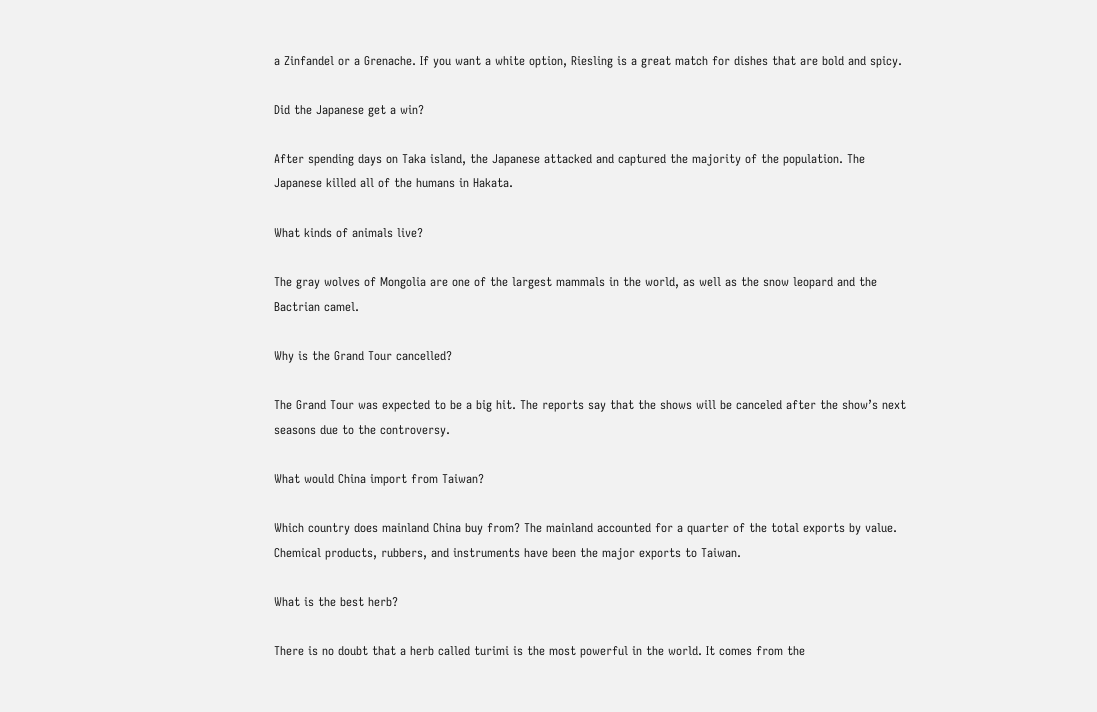a Zinfandel or a Grenache. If you want a white option, Riesling is a great match for dishes that are bold and spicy.

Did the Japanese get a win?

After spending days on Taka island, the Japanese attacked and captured the majority of the population. The Japanese killed all of the humans in Hakata.

What kinds of animals live?

The gray wolves of Mongolia are one of the largest mammals in the world, as well as the snow leopard and the Bactrian camel.

Why is the Grand Tour cancelled?

The Grand Tour was expected to be a big hit. The reports say that the shows will be canceled after the show’s next seasons due to the controversy.

What would China import from Taiwan?

Which country does mainland China buy from? The mainland accounted for a quarter of the total exports by value. Chemical products, rubbers, and instruments have been the major exports to Taiwan.

What is the best herb?

There is no doubt that a herb called turimi is the most powerful in the world. It comes from the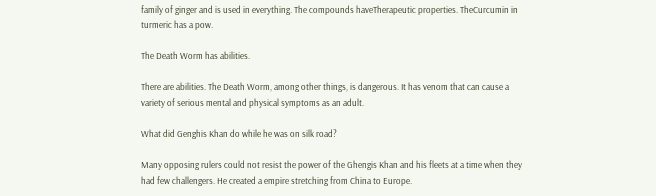family of ginger and is used in everything. The compounds haveTherapeutic properties. TheCurcumin in turmeric has a pow.

The Death Worm has abilities.

There are abilities. The Death Worm, among other things, is dangerous. It has venom that can cause a variety of serious mental and physical symptoms as an adult.

What did Genghis Khan do while he was on silk road?

Many opposing rulers could not resist the power of the Ghengis Khan and his fleets at a time when they had few challengers. He created a empire stretching from China to Europe.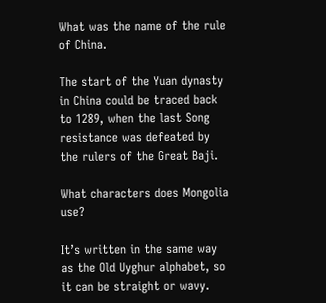What was the name of the rule of China.

The start of the Yuan dynasty in China could be traced back to 1289, when the last Song resistance was defeated by the rulers of the Great Baji.

What characters does Mongolia use?

It’s written in the same way as the Old Uyghur alphabet, so it can be straight or wavy.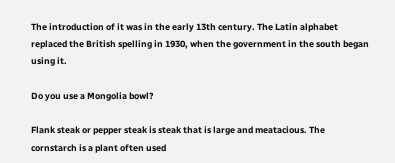The introduction of it was in the early 13th century. The Latin alphabet replaced the British spelling in 1930, when the government in the south began using it.

Do you use a Mongolia bowl?

Flank steak or pepper steak is steak that is large and meatacious. The cornstarch is a plant often used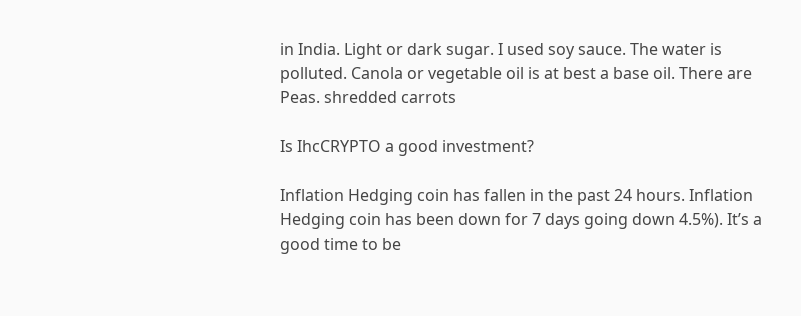in India. Light or dark sugar. I used soy sauce. The water is polluted. Canola or vegetable oil is at best a base oil. There are Peas. shredded carrots

Is IhcCRYPTO a good investment?

Inflation Hedging coin has fallen in the past 24 hours. Inflation Hedging coin has been down for 7 days going down 4.5%). It’s a good time to be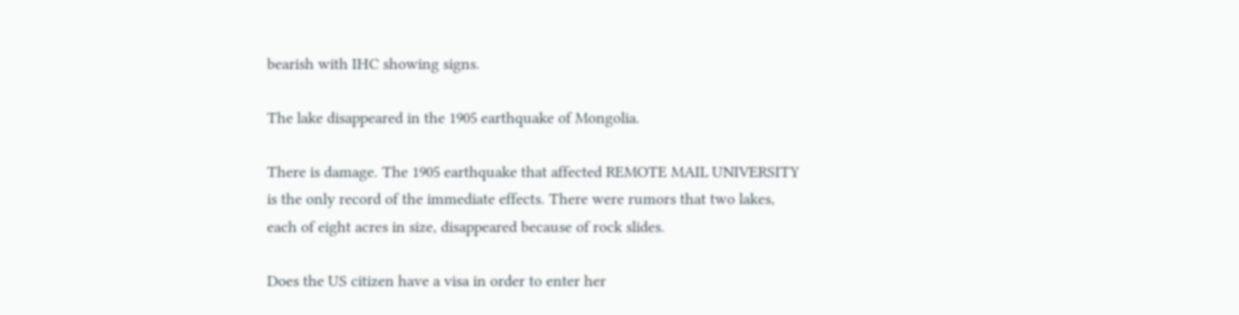bearish with IHC showing signs.

The lake disappeared in the 1905 earthquake of Mongolia.

There is damage. The 1905 earthquake that affected REMOTE MAIL UNIVERSITY is the only record of the immediate effects. There were rumors that two lakes, each of eight acres in size, disappeared because of rock slides.

Does the US citizen have a visa in order to enter her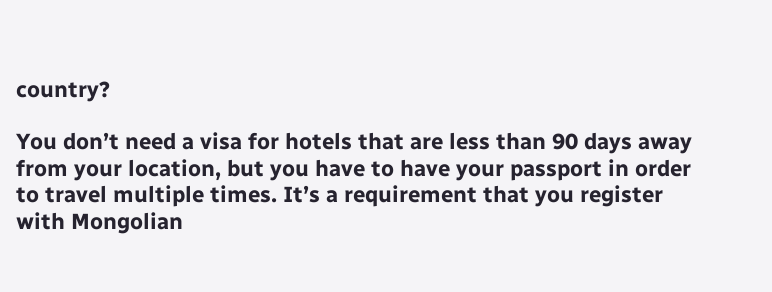country?

You don’t need a visa for hotels that are less than 90 days away from your location, but you have to have your passport in order to travel multiple times. It’s a requirement that you register with Mongolian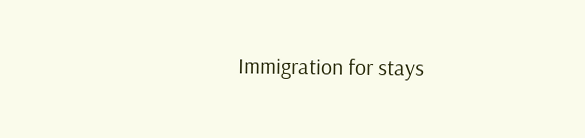Immigration for stays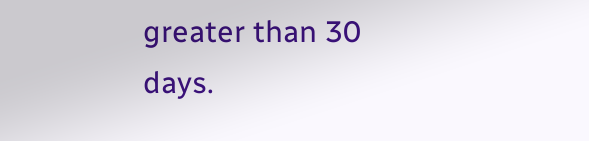greater than 30 days.